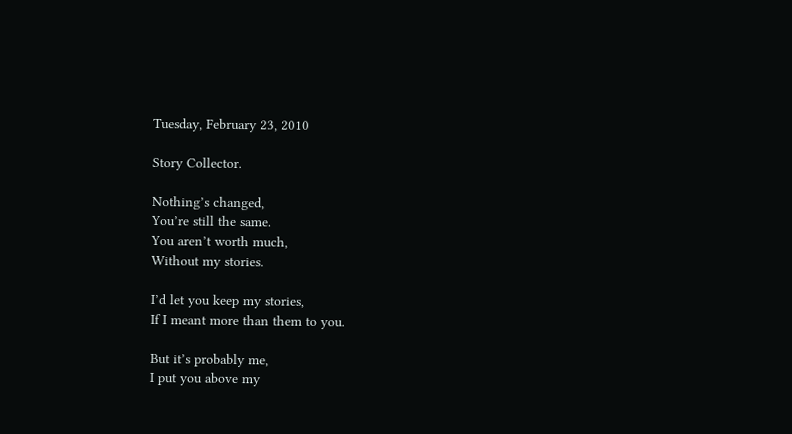Tuesday, February 23, 2010

Story Collector.

Nothing’s changed,
You’re still the same.
You aren’t worth much,
Without my stories.

I’d let you keep my stories,
If I meant more than them to you.

But it’s probably me,
I put you above my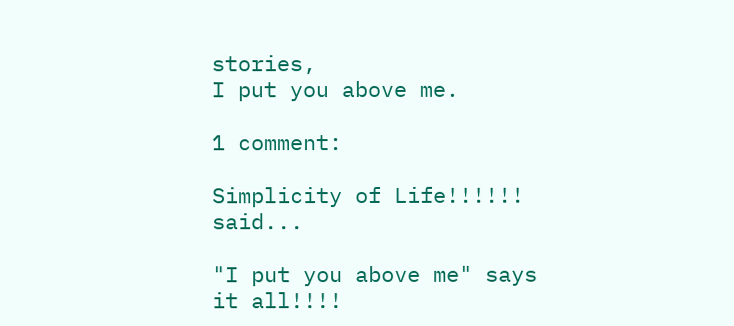stories,
I put you above me.

1 comment:

Simplicity of Life!!!!!! said...

"I put you above me" says it all!!!!